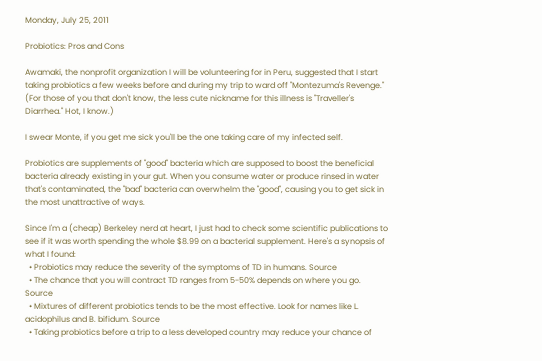Monday, July 25, 2011

Probiotics: Pros and Cons

Awamaki, the nonprofit organization I will be volunteering for in Peru, suggested that I start taking probiotics a few weeks before and during my trip to ward off "Montezuma's Revenge." (For those of you that don't know, the less cute nickname for this illness is "Traveller's Diarrhea." Hot, I know.)

I swear Monte, if you get me sick you'll be the one taking care of my infected self.

Probiotics are supplements of "good" bacteria which are supposed to boost the beneficial bacteria already existing in your gut. When you consume water or produce rinsed in water that's contaminated, the "bad" bacteria can overwhelm the "good", causing you to get sick in the most unattractive of ways.

Since I'm a (cheap) Berkeley nerd at heart, I just had to check some scientific publications to see if it was worth spending the whole $8.99 on a bacterial supplement. Here's a synopsis of what I found:
  • Probiotics may reduce the severity of the symptoms of TD in humans. Source
  • The chance that you will contract TD ranges from 5-50% depends on where you go. Source
  • Mixtures of different probiotics tends to be the most effective. Look for names like L. acidophilus and B. bifidum. Source
  • Taking probiotics before a trip to a less developed country may reduce your chance of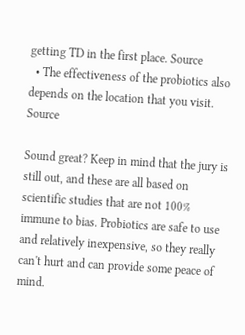getting TD in the first place. Source
  • The effectiveness of the probiotics also depends on the location that you visit. Source

Sound great? Keep in mind that the jury is still out, and these are all based on scientific studies that are not 100% immune to bias. Probiotics are safe to use and relatively inexpensive, so they really can't hurt and can provide some peace of mind.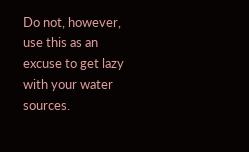Do not, however, use this as an excuse to get lazy with your water sources.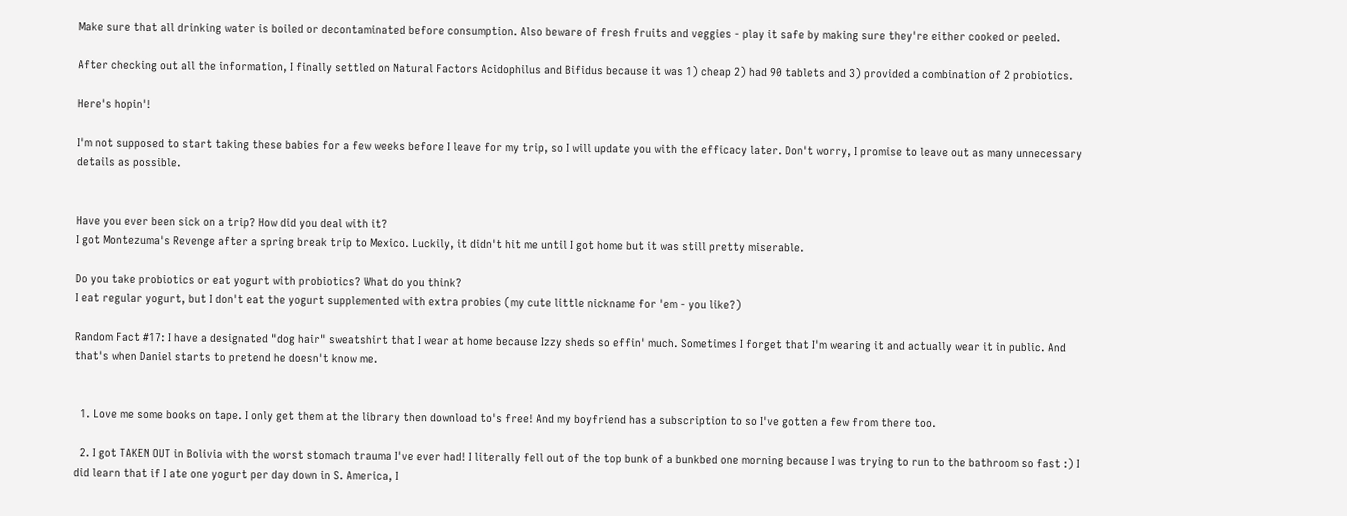Make sure that all drinking water is boiled or decontaminated before consumption. Also beware of fresh fruits and veggies - play it safe by making sure they're either cooked or peeled.

After checking out all the information, I finally settled on Natural Factors Acidophilus and Bifidus because it was 1) cheap 2) had 90 tablets and 3) provided a combination of 2 probiotics.

Here's hopin'!

I'm not supposed to start taking these babies for a few weeks before I leave for my trip, so I will update you with the efficacy later. Don't worry, I promise to leave out as many unnecessary details as possible.


Have you ever been sick on a trip? How did you deal with it?
I got Montezuma's Revenge after a spring break trip to Mexico. Luckily, it didn't hit me until I got home but it was still pretty miserable.

Do you take probiotics or eat yogurt with probiotics? What do you think?
I eat regular yogurt, but I don't eat the yogurt supplemented with extra probies (my cute little nickname for 'em - you like?)

Random Fact #17: I have a designated "dog hair" sweatshirt that I wear at home because Izzy sheds so effin' much. Sometimes I forget that I'm wearing it and actually wear it in public. And that's when Daniel starts to pretend he doesn't know me.


  1. Love me some books on tape. I only get them at the library then download to's free! And my boyfriend has a subscription to so I've gotten a few from there too.

  2. I got TAKEN OUT in Bolivia with the worst stomach trauma I've ever had! I literally fell out of the top bunk of a bunkbed one morning because I was trying to run to the bathroom so fast :) I did learn that if I ate one yogurt per day down in S. America, I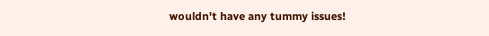wouldn't have any tummy issues!